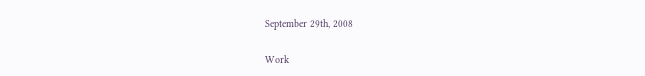September 29th, 2008

Work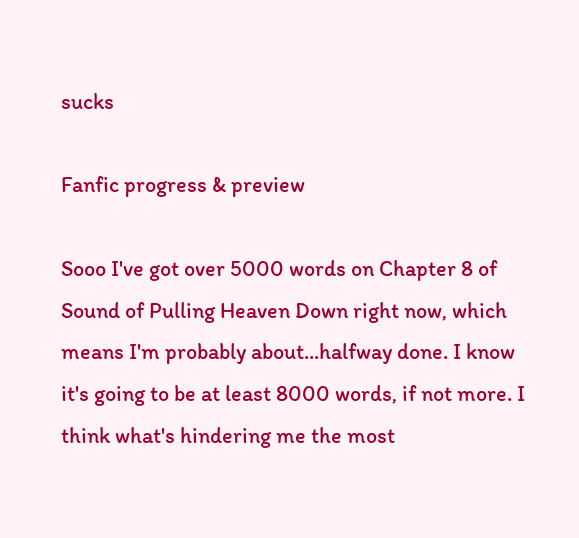sucks

Fanfic progress & preview

Sooo I've got over 5000 words on Chapter 8 of Sound of Pulling Heaven Down right now, which means I'm probably about...halfway done. I know it's going to be at least 8000 words, if not more. I think what's hindering me the most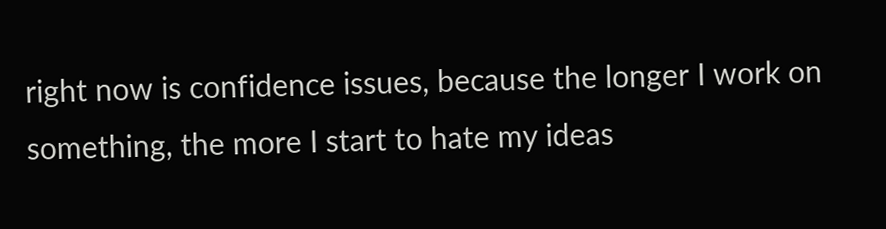right now is confidence issues, because the longer I work on something, the more I start to hate my ideas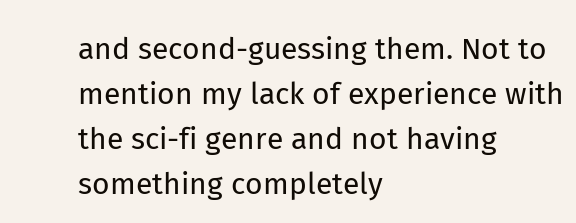and second-guessing them. Not to mention my lack of experience with the sci-fi genre and not having something completely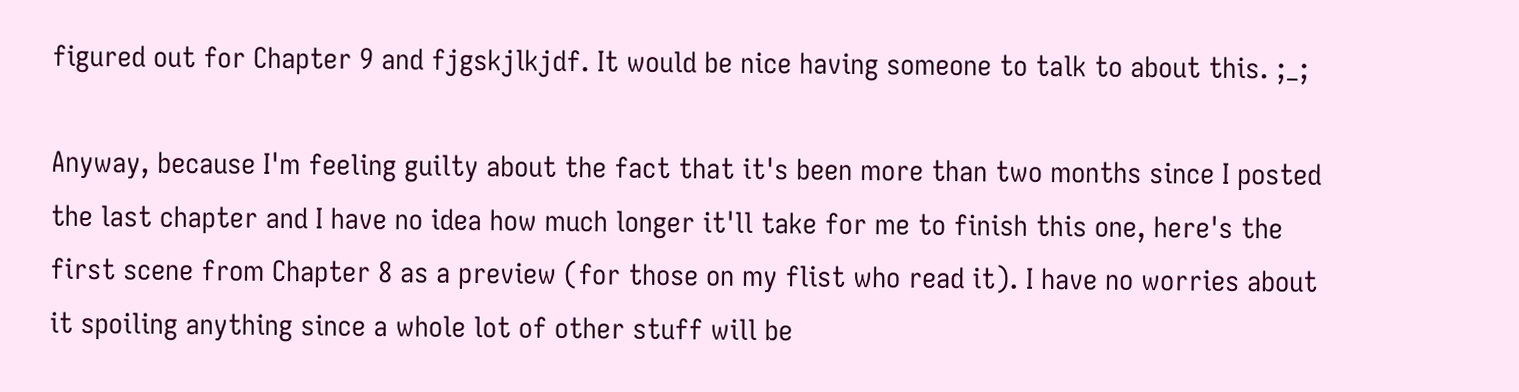figured out for Chapter 9 and fjgskjlkjdf. It would be nice having someone to talk to about this. ;_;

Anyway, because I'm feeling guilty about the fact that it's been more than two months since I posted the last chapter and I have no idea how much longer it'll take for me to finish this one, here's the first scene from Chapter 8 as a preview (for those on my flist who read it). I have no worries about it spoiling anything since a whole lot of other stuff will be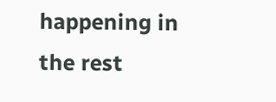happening in the rest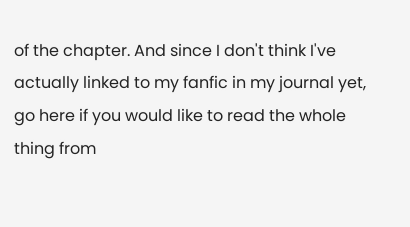of the chapter. And since I don't think I've actually linked to my fanfic in my journal yet, go here if you would like to read the whole thing from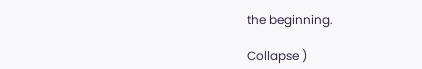the beginning.

Collapse )